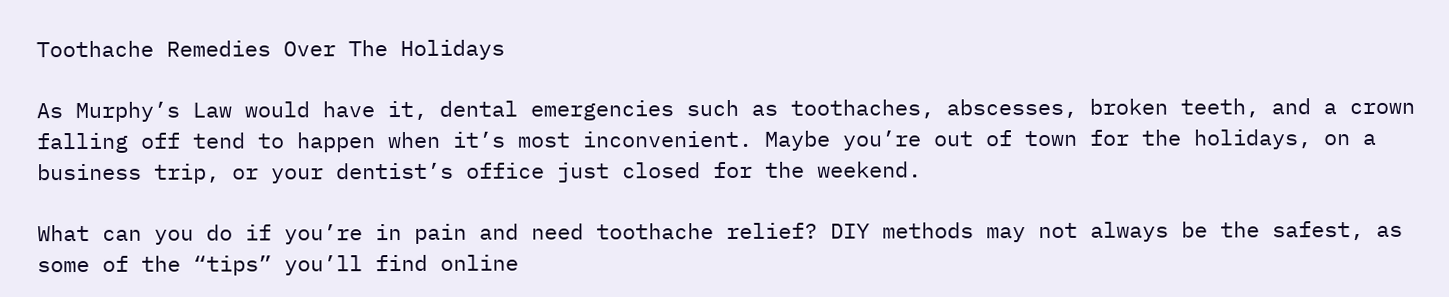Toothache Remedies Over The Holidays

As Murphy’s Law would have it, dental emergencies such as toothaches, abscesses, broken teeth, and a crown falling off tend to happen when it’s most inconvenient. Maybe you’re out of town for the holidays, on a business trip, or your dentist’s office just closed for the weekend.

What can you do if you’re in pain and need toothache relief? DIY methods may not always be the safest, as some of the “tips” you’ll find online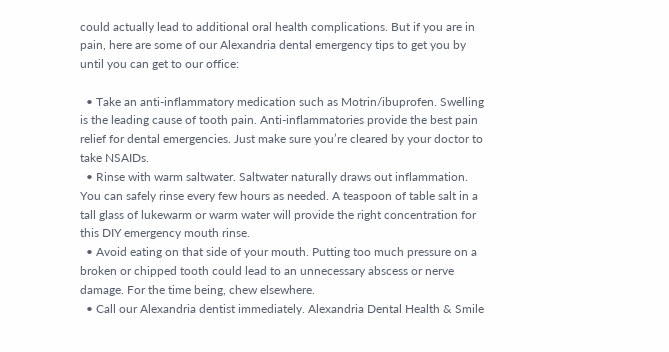could actually lead to additional oral health complications. But if you are in pain, here are some of our Alexandria dental emergency tips to get you by until you can get to our office:

  • Take an anti-inflammatory medication such as Motrin/ibuprofen. Swelling is the leading cause of tooth pain. Anti-inflammatories provide the best pain relief for dental emergencies. Just make sure you’re cleared by your doctor to take NSAIDs.
  • Rinse with warm saltwater. Saltwater naturally draws out inflammation. You can safely rinse every few hours as needed. A teaspoon of table salt in a tall glass of lukewarm or warm water will provide the right concentration for this DIY emergency mouth rinse.
  • Avoid eating on that side of your mouth. Putting too much pressure on a broken or chipped tooth could lead to an unnecessary abscess or nerve damage. For the time being, chew elsewhere.
  • Call our Alexandria dentist immediately. Alexandria Dental Health & Smile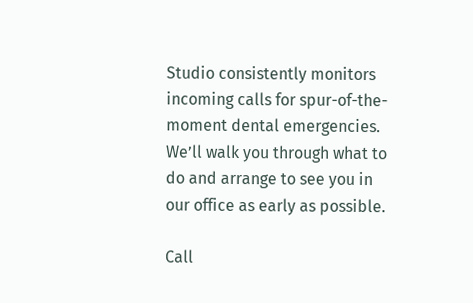Studio consistently monitors incoming calls for spur-of-the-moment dental emergencies. We’ll walk you through what to do and arrange to see you in our office as early as possible.

Call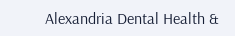Alexandria Dental Health &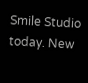Smile Studio today. New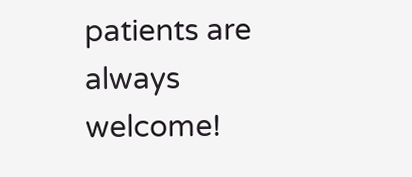patients are always welcome!